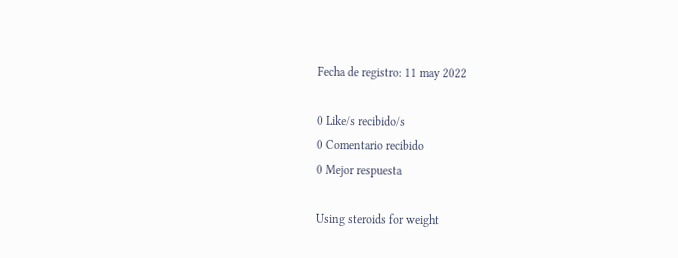Fecha de registro: 11 may 2022

0 Like/s recibido/s
0 Comentario recibido
0 Mejor respuesta

Using steroids for weight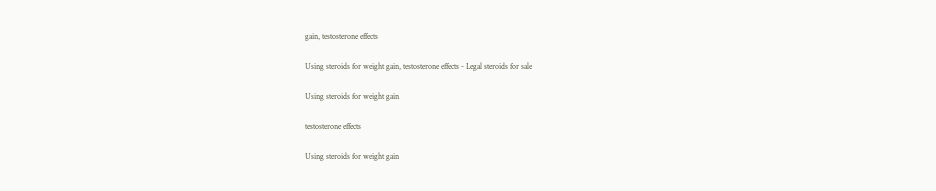gain, testosterone effects

Using steroids for weight gain, testosterone effects - Legal steroids for sale

Using steroids for weight gain

testosterone effects

Using steroids for weight gain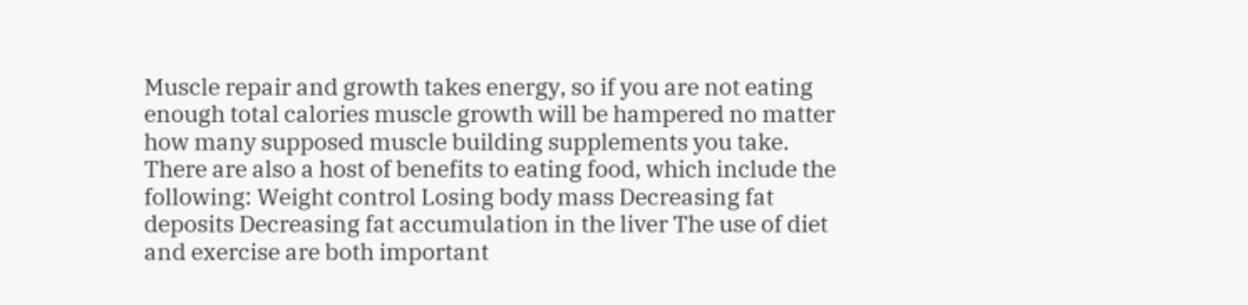Muscle repair and growth takes energy, so if you are not eating enough total calories muscle growth will be hampered no matter how many supposed muscle building supplements you take. There are also a host of benefits to eating food, which include the following: Weight control Losing body mass Decreasing fat deposits Decreasing fat accumulation in the liver The use of diet and exercise are both important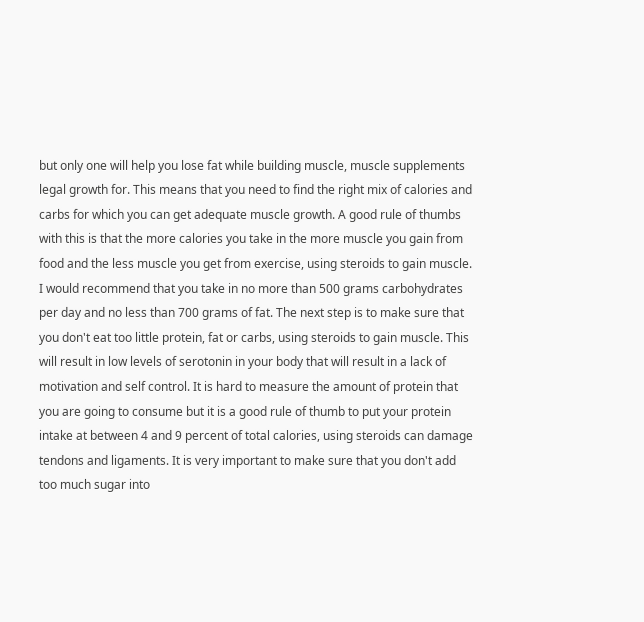but only one will help you lose fat while building muscle, muscle supplements legal growth for. This means that you need to find the right mix of calories and carbs for which you can get adequate muscle growth. A good rule of thumbs with this is that the more calories you take in the more muscle you gain from food and the less muscle you get from exercise, using steroids to gain muscle. I would recommend that you take in no more than 500 grams carbohydrates per day and no less than 700 grams of fat. The next step is to make sure that you don't eat too little protein, fat or carbs, using steroids to gain muscle. This will result in low levels of serotonin in your body that will result in a lack of motivation and self control. It is hard to measure the amount of protein that you are going to consume but it is a good rule of thumb to put your protein intake at between 4 and 9 percent of total calories, using steroids can damage tendons and ligaments. It is very important to make sure that you don't add too much sugar into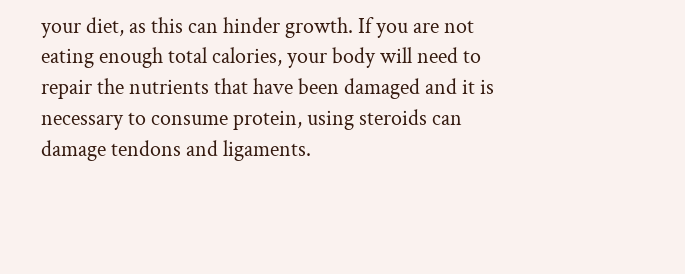your diet, as this can hinder growth. If you are not eating enough total calories, your body will need to repair the nutrients that have been damaged and it is necessary to consume protein, using steroids can damage tendons and ligaments.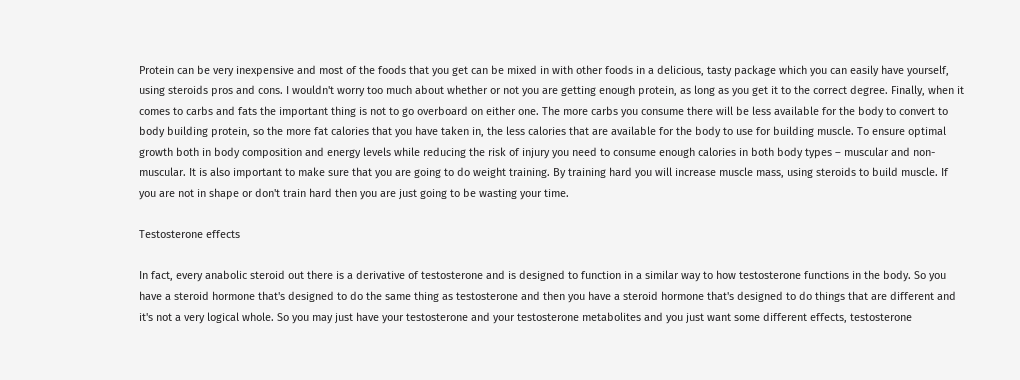Protein can be very inexpensive and most of the foods that you get can be mixed in with other foods in a delicious, tasty package which you can easily have yourself, using steroids pros and cons. I wouldn't worry too much about whether or not you are getting enough protein, as long as you get it to the correct degree. Finally, when it comes to carbs and fats the important thing is not to go overboard on either one. The more carbs you consume there will be less available for the body to convert to body building protein, so the more fat calories that you have taken in, the less calories that are available for the body to use for building muscle. To ensure optimal growth both in body composition and energy levels while reducing the risk of injury you need to consume enough calories in both body types – muscular and non-muscular. It is also important to make sure that you are going to do weight training. By training hard you will increase muscle mass, using steroids to build muscle. If you are not in shape or don't train hard then you are just going to be wasting your time.

Testosterone effects

In fact, every anabolic steroid out there is a derivative of testosterone and is designed to function in a similar way to how testosterone functions in the body. So you have a steroid hormone that's designed to do the same thing as testosterone and then you have a steroid hormone that's designed to do things that are different and it's not a very logical whole. So you may just have your testosterone and your testosterone metabolites and you just want some different effects, testosterone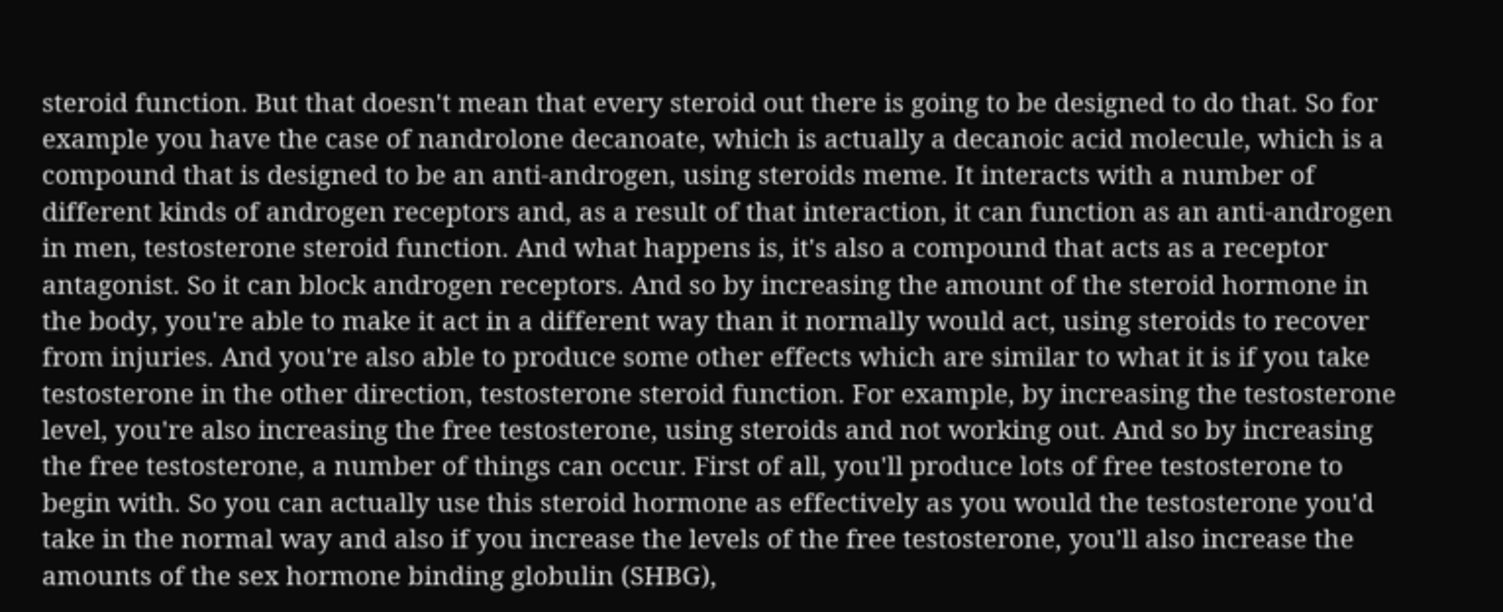steroid function. But that doesn't mean that every steroid out there is going to be designed to do that. So for example you have the case of nandrolone decanoate, which is actually a decanoic acid molecule, which is a compound that is designed to be an anti-androgen, using steroids meme. It interacts with a number of different kinds of androgen receptors and, as a result of that interaction, it can function as an anti-androgen in men, testosterone steroid function. And what happens is, it's also a compound that acts as a receptor antagonist. So it can block androgen receptors. And so by increasing the amount of the steroid hormone in the body, you're able to make it act in a different way than it normally would act, using steroids to recover from injuries. And you're also able to produce some other effects which are similar to what it is if you take testosterone in the other direction, testosterone steroid function. For example, by increasing the testosterone level, you're also increasing the free testosterone, using steroids and not working out. And so by increasing the free testosterone, a number of things can occur. First of all, you'll produce lots of free testosterone to begin with. So you can actually use this steroid hormone as effectively as you would the testosterone you'd take in the normal way and also if you increase the levels of the free testosterone, you'll also increase the amounts of the sex hormone binding globulin (SHBG),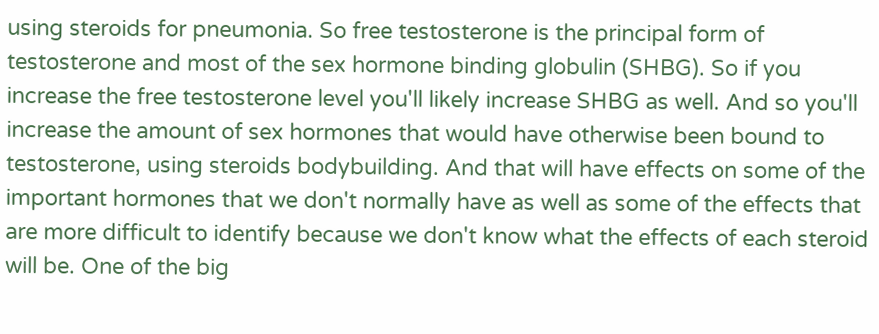using steroids for pneumonia. So free testosterone is the principal form of testosterone and most of the sex hormone binding globulin (SHBG). So if you increase the free testosterone level you'll likely increase SHBG as well. And so you'll increase the amount of sex hormones that would have otherwise been bound to testosterone, using steroids bodybuilding. And that will have effects on some of the important hormones that we don't normally have as well as some of the effects that are more difficult to identify because we don't know what the effects of each steroid will be. One of the big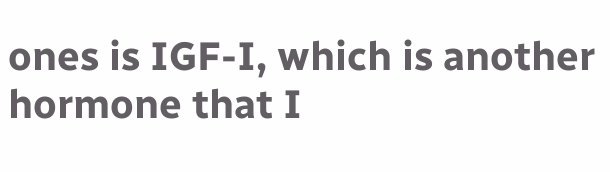ones is IGF-I, which is another hormone that I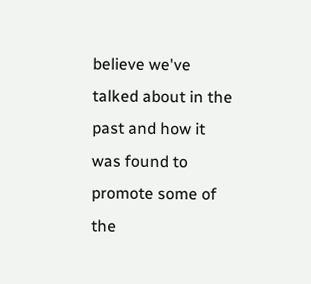believe we've talked about in the past and how it was found to promote some of the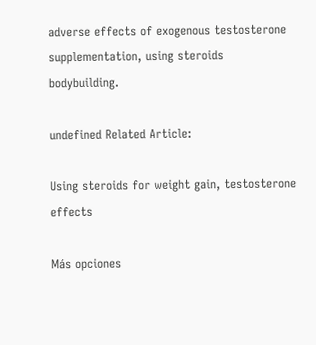adverse effects of exogenous testosterone supplementation, using steroids bodybuilding.

undefined Related Article:

Using steroids for weight gain, testosterone effects

Más opciones